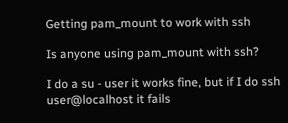Getting pam_mount to work with ssh

Is anyone using pam_mount with ssh?

I do a su - user it works fine, but if I do ssh user@localhost it fails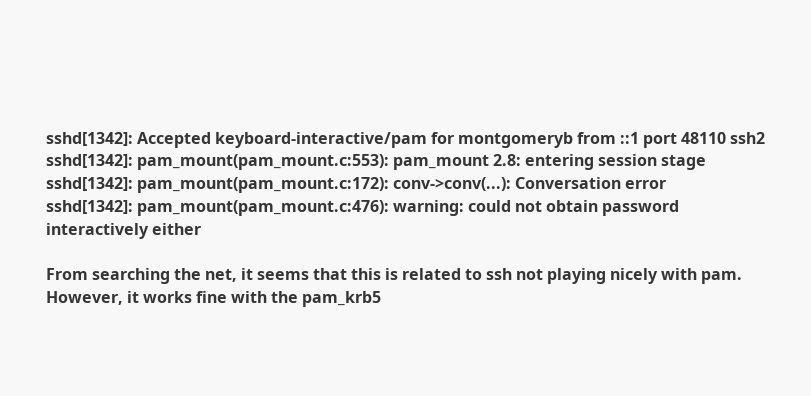sshd[1342]: Accepted keyboard-interactive/pam for montgomeryb from ::1 port 48110 ssh2
sshd[1342]: pam_mount(pam_mount.c:553): pam_mount 2.8: entering session stage
sshd[1342]: pam_mount(pam_mount.c:172): conv->conv(...): Conversation error
sshd[1342]: pam_mount(pam_mount.c:476): warning: could not obtain password interactively either

From searching the net, it seems that this is related to ssh not playing nicely with pam. However, it works fine with the pam_krb5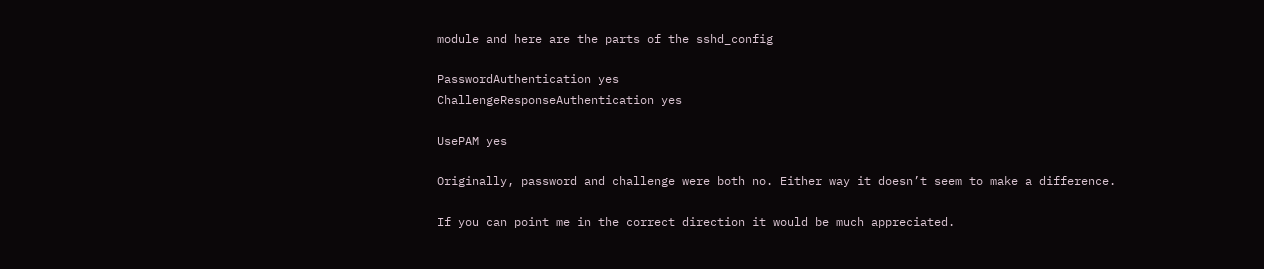module and here are the parts of the sshd_config

PasswordAuthentication yes
ChallengeResponseAuthentication yes

UsePAM yes

Originally, password and challenge were both no. Either way it doesn’t seem to make a difference.

If you can point me in the correct direction it would be much appreciated.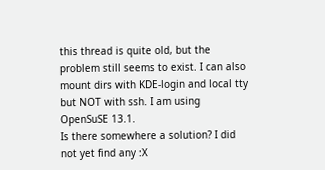this thread is quite old, but the problem still seems to exist. I can also mount dirs with KDE-login and local tty but NOT with ssh. I am using OpenSuSE 13.1.
Is there somewhere a solution? I did not yet find any :X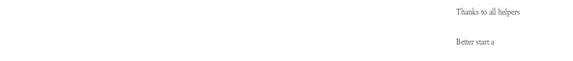Thanks to all helpers

Better start a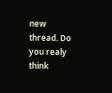new thread. Do you realy think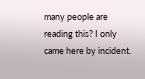many people are reading this? I only came here by incident.